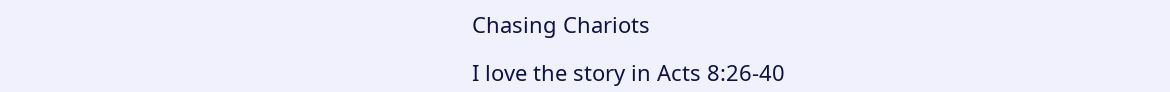Chasing Chariots

I love the story in Acts 8:26-40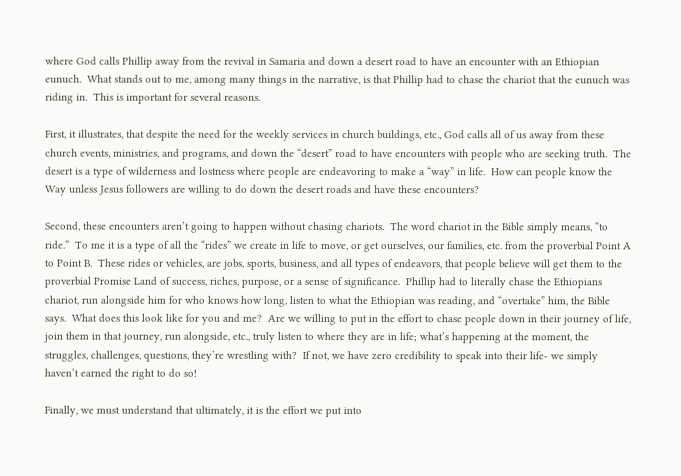where God calls Phillip away from the revival in Samaria and down a desert road to have an encounter with an Ethiopian eunuch.  What stands out to me, among many things in the narrative, is that Phillip had to chase the chariot that the eunuch was riding in.  This is important for several reasons.

First, it illustrates, that despite the need for the weekly services in church buildings, etc., God calls all of us away from these church events, ministries, and programs, and down the “desert” road to have encounters with people who are seeking truth.  The desert is a type of wilderness and lostness where people are endeavoring to make a “way” in life.  How can people know the Way unless Jesus followers are willing to do down the desert roads and have these encounters?

Second, these encounters aren’t going to happen without chasing chariots.  The word chariot in the Bible simply means, “to ride.”  To me it is a type of all the “rides” we create in life to move, or get ourselves, our families, etc. from the proverbial Point A to Point B.  These rides or vehicles, are jobs, sports, business, and all types of endeavors, that people believe will get them to the proverbial Promise Land of success, riches, purpose, or a sense of significance.  Phillip had to literally chase the Ethiopians chariot, run alongside him for who knows how long, listen to what the Ethiopian was reading, and “overtake” him, the Bible says.  What does this look like for you and me?  Are we willing to put in the effort to chase people down in their journey of life, join them in that journey, run alongside, etc., truly listen to where they are in life; what’s happening at the moment, the struggles, challenges, questions, they’re wrestling with?  If not, we have zero credibility to speak into their life- we simply haven’t earned the right to do so!

Finally, we must understand that ultimately, it is the effort we put into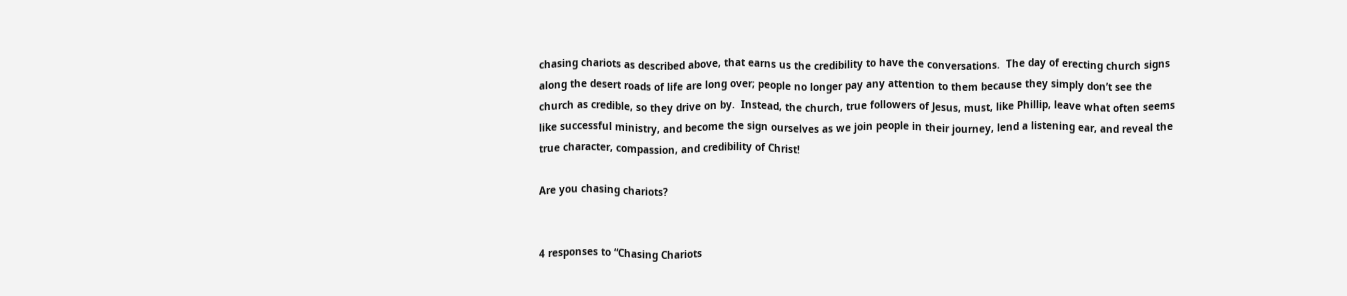chasing chariots as described above, that earns us the credibility to have the conversations.  The day of erecting church signs along the desert roads of life are long over; people no longer pay any attention to them because they simply don’t see the church as credible, so they drive on by.  Instead, the church, true followers of Jesus, must, like Phillip, leave what often seems like successful ministry, and become the sign ourselves as we join people in their journey, lend a listening ear, and reveal the true character, compassion, and credibility of Christ!

Are you chasing chariots?


4 responses to “Chasing Chariots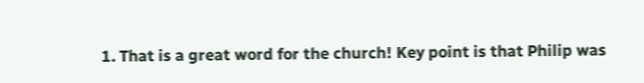1. That is a great word for the church! Key point is that Philip was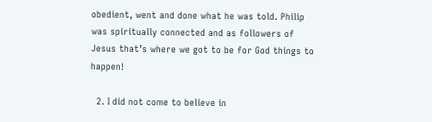obedient, went and done what he was told. Philip was spiritually connected and as followers of Jesus that’s where we got to be for God things to happen!

  2. I did not come to believe in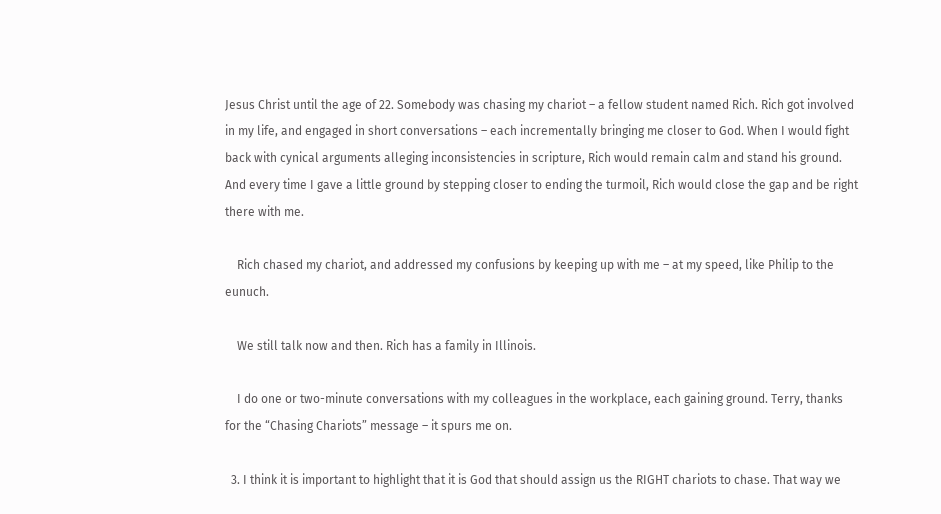Jesus Christ until the age of 22. Somebody was chasing my chariot – a fellow student named Rich. Rich got involved in my life, and engaged in short conversations – each incrementally bringing me closer to God. When I would fight back with cynical arguments alleging inconsistencies in scripture, Rich would remain calm and stand his ground. And every time I gave a little ground by stepping closer to ending the turmoil, Rich would close the gap and be right there with me.

    Rich chased my chariot, and addressed my confusions by keeping up with me – at my speed, like Philip to the eunuch.

    We still talk now and then. Rich has a family in Illinois.

    I do one or two-minute conversations with my colleagues in the workplace, each gaining ground. Terry, thanks for the “Chasing Chariots” message – it spurs me on.

  3. I think it is important to highlight that it is God that should assign us the RIGHT chariots to chase. That way we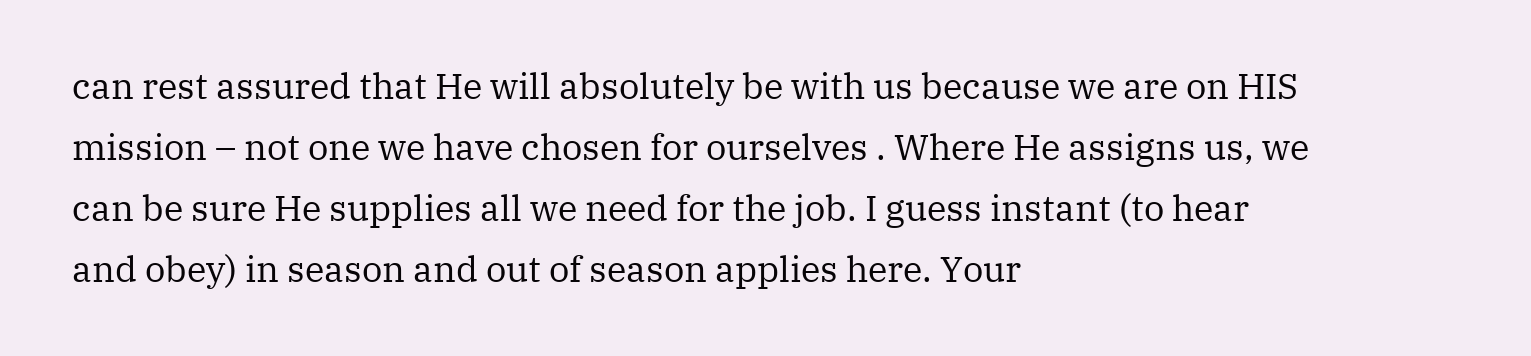can rest assured that He will absolutely be with us because we are on HIS mission – not one we have chosen for ourselves . Where He assigns us, we can be sure He supplies all we need for the job. I guess instant (to hear and obey) in season and out of season applies here. Your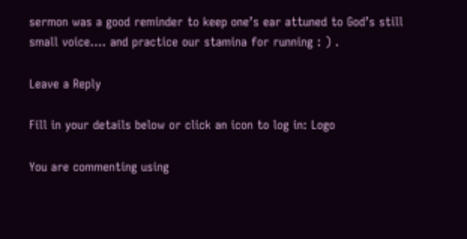sermon was a good reminder to keep one’s ear attuned to God’s still small voice…. and practice our stamina for running : ) .

Leave a Reply

Fill in your details below or click an icon to log in: Logo

You are commenting using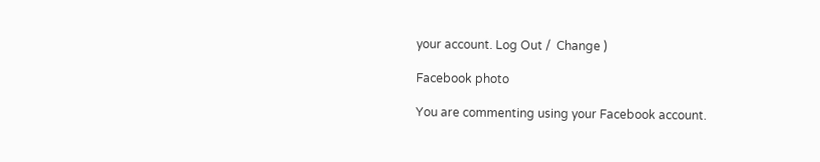your account. Log Out /  Change )

Facebook photo

You are commenting using your Facebook account.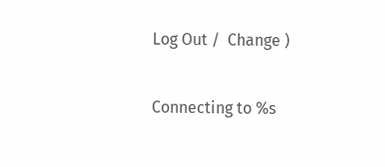Log Out /  Change )

Connecting to %s